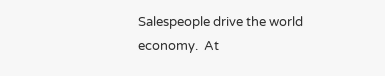Salespeople drive the world economy.  At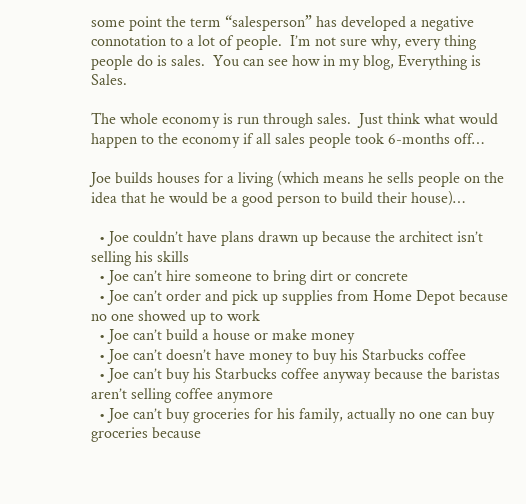some point the term “salesperson” has developed a negative connotation to a lot of people.  I’m not sure why, every thing people do is sales.  You can see how in my blog, Everything is Sales.

The whole economy is run through sales.  Just think what would happen to the economy if all sales people took 6-months off…

Joe builds houses for a living (which means he sells people on the idea that he would be a good person to build their house)…

  • Joe couldn’t have plans drawn up because the architect isn’t selling his skills
  • Joe can’t hire someone to bring dirt or concrete
  • Joe can’t order and pick up supplies from Home Depot because no one showed up to work
  • Joe can’t build a house or make money
  • Joe can’t doesn’t have money to buy his Starbucks coffee
  • Joe can’t buy his Starbucks coffee anyway because the baristas aren’t selling coffee anymore
  • Joe can’t buy groceries for his family, actually no one can buy groceries because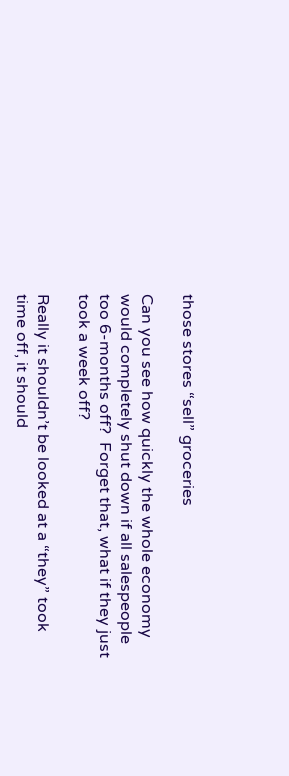those stores “sell” groceries

Can you see how quickly the whole economy would completely shut down if all salespeople too 6-months off?  Forget that, what if they just took a week off?

Really it shouldn’t be looked at a “they” took time off, it should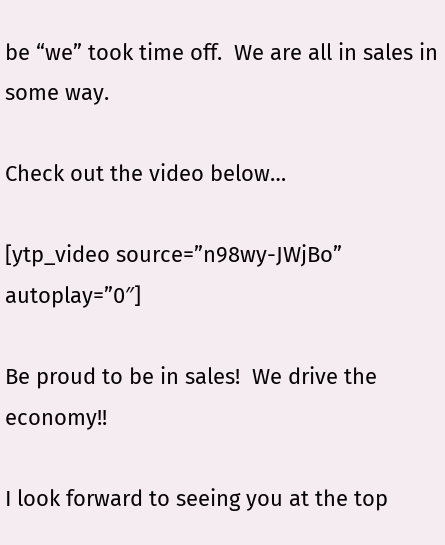be “we” took time off.  We are all in sales in some way.

Check out the video below…

[ytp_video source=”n98wy-JWjBo” autoplay=”0″]

Be proud to be in sales!  We drive the economy!!

I look forward to seeing you at the top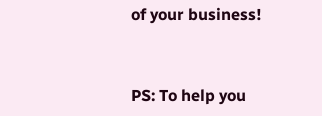of your business!


PS: To help you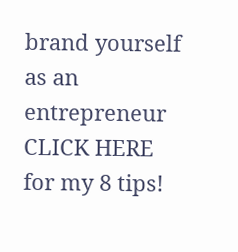brand yourself as an entrepreneur CLICK HERE for my 8 tips!